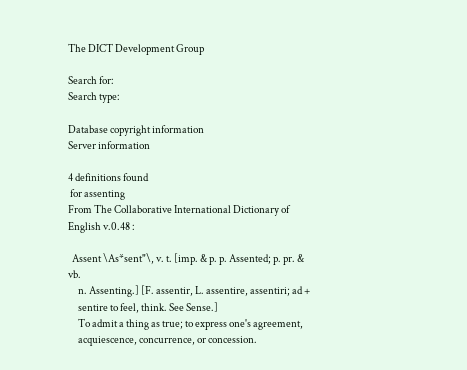The DICT Development Group

Search for:
Search type:

Database copyright information
Server information

4 definitions found
 for assenting
From The Collaborative International Dictionary of English v.0.48 :

  Assent \As*sent"\, v. t. [imp. & p. p. Assented; p. pr. & vb.
     n. Assenting.] [F. assentir, L. assentire, assentiri; ad +
     sentire to feel, think. See Sense.]
     To admit a thing as true; to express one's agreement,
     acquiescence, concurrence, or concession.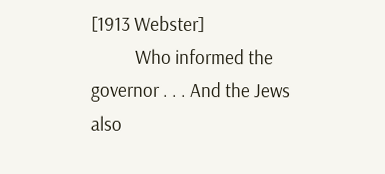[1913 Webster]
           Who informed the governor . . . And the Jews also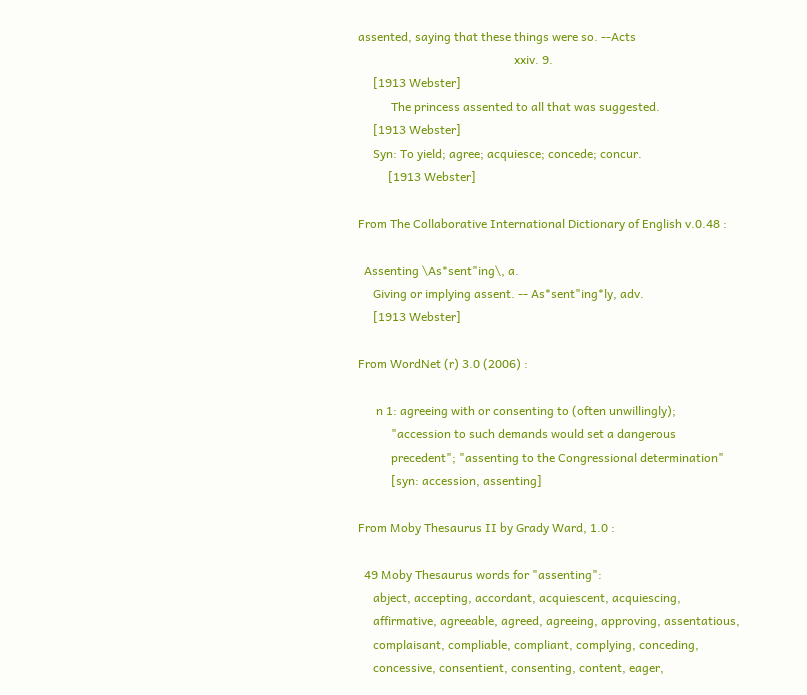assented, saying that these things were so. --Acts
                                                    xxiv. 9.
     [1913 Webster]
           The princess assented to all that was suggested.
     [1913 Webster]
     Syn: To yield; agree; acquiesce; concede; concur.
          [1913 Webster]

From The Collaborative International Dictionary of English v.0.48 :

  Assenting \As*sent"ing\, a.
     Giving or implying assent. -- As*sent"ing*ly, adv.
     [1913 Webster]

From WordNet (r) 3.0 (2006) :

      n 1: agreeing with or consenting to (often unwillingly);
           "accession to such demands would set a dangerous
           precedent"; "assenting to the Congressional determination"
           [syn: accession, assenting]

From Moby Thesaurus II by Grady Ward, 1.0 :

  49 Moby Thesaurus words for "assenting":
     abject, accepting, accordant, acquiescent, acquiescing,
     affirmative, agreeable, agreed, agreeing, approving, assentatious,
     complaisant, compliable, compliant, complying, conceding,
     concessive, consentient, consenting, content, eager,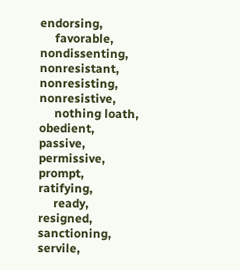endorsing,
     favorable, nondissenting, nonresistant, nonresisting, nonresistive,
     nothing loath, obedient, passive, permissive, prompt, ratifying,
     ready, resigned, sanctioning, servile,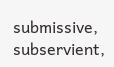submissive, subservient,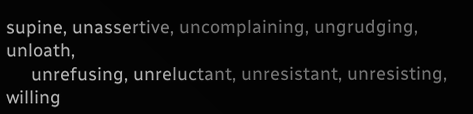supine, unassertive, uncomplaining, ungrudging, unloath,
     unrefusing, unreluctant, unresistant, unresisting, willing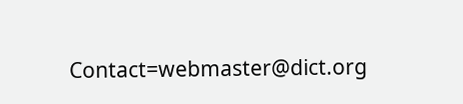Contact=webmaster@dict.org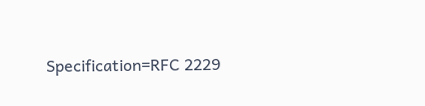Specification=RFC 2229